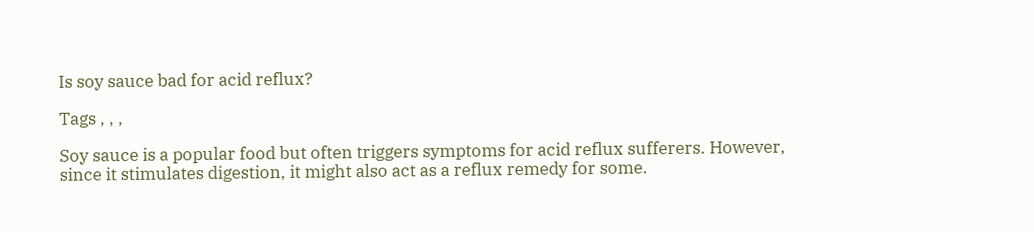Is soy sauce bad for acid reflux?

Tags , , ,

Soy sauce is a popular food but often triggers symptoms for acid reflux sufferers. However, since it stimulates digestion, it might also act as a reflux remedy for some.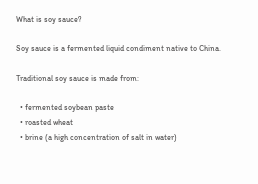What is soy sauce?

Soy sauce is a fermented liquid condiment native to China.

Traditional soy sauce is made from:

  • fermented soybean paste
  • roasted wheat
  • brine (a high concentration of salt in water)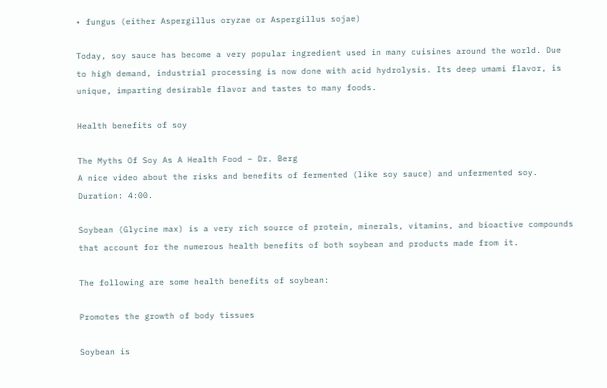• fungus (either Aspergillus oryzae or Aspergillus sojae)

Today, soy sauce has become a very popular ingredient used in many cuisines around the world. Due to high demand, industrial processing is now done with acid hydrolysis. Its deep umami flavor, is unique, imparting desirable flavor and tastes to many foods.

Health benefits of soy

The Myths Of Soy As A Health Food – Dr. Berg
A nice video about the risks and benefits of fermented (like soy sauce) and unfermented soy. Duration: 4:00.

Soybean (Glycine max) is a very rich source of protein, minerals, vitamins, and bioactive compounds that account for the numerous health benefits of both soybean and products made from it.

The following are some health benefits of soybean:

Promotes the growth of body tissues

Soybean is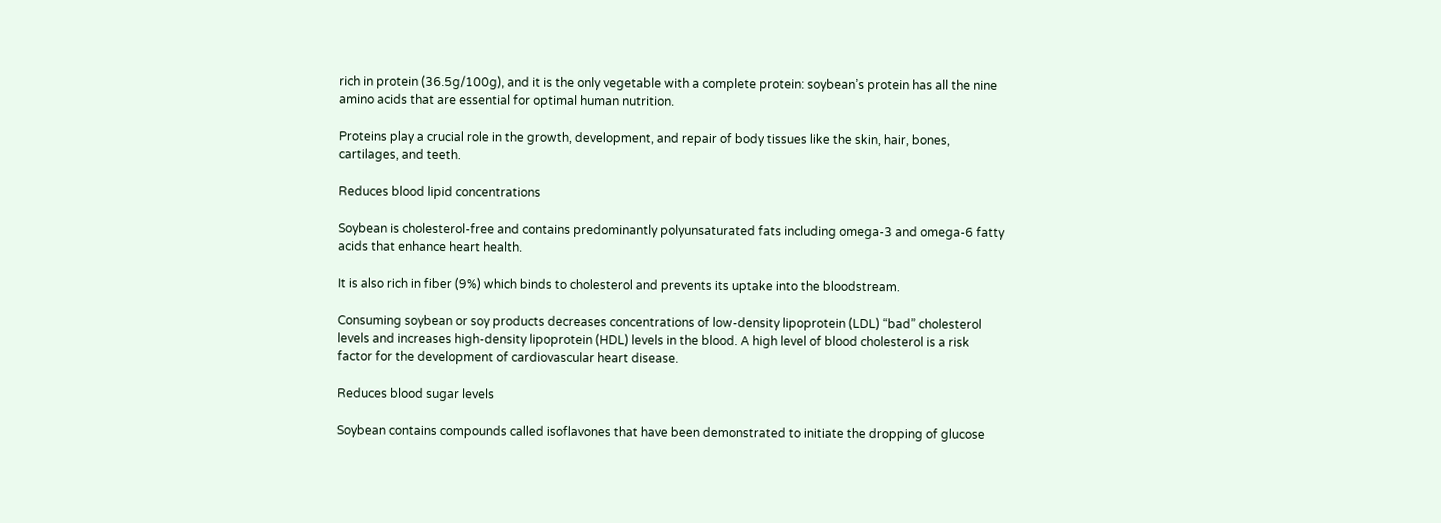rich in protein (36.5g/100g), and it is the only vegetable with a complete protein: soybean’s protein has all the nine amino acids that are essential for optimal human nutrition.

Proteins play a crucial role in the growth, development, and repair of body tissues like the skin, hair, bones, cartilages, and teeth.

Reduces blood lipid concentrations

Soybean is cholesterol-free and contains predominantly polyunsaturated fats including omega-3 and omega-6 fatty acids that enhance heart health.

It is also rich in fiber (9%) which binds to cholesterol and prevents its uptake into the bloodstream.

Consuming soybean or soy products decreases concentrations of low-density lipoprotein (LDL) “bad” cholesterol levels and increases high-density lipoprotein (HDL) levels in the blood. A high level of blood cholesterol is a risk factor for the development of cardiovascular heart disease.

Reduces blood sugar levels

Soybean contains compounds called isoflavones that have been demonstrated to initiate the dropping of glucose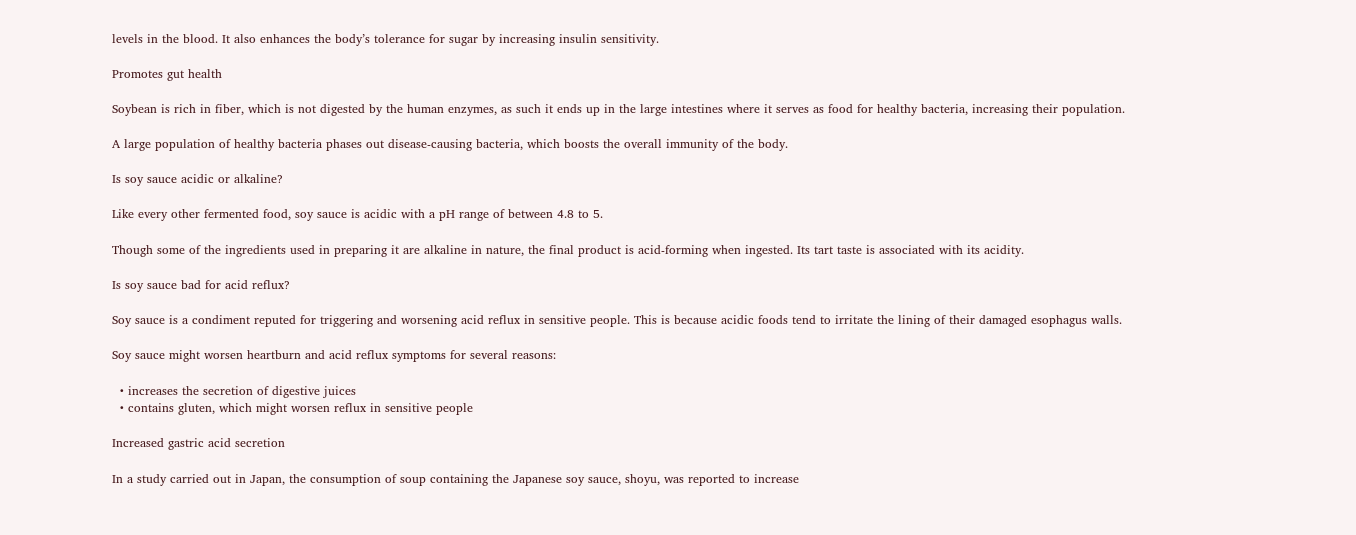levels in the blood. It also enhances the body’s tolerance for sugar by increasing insulin sensitivity.

Promotes gut health

Soybean is rich in fiber, which is not digested by the human enzymes, as such it ends up in the large intestines where it serves as food for healthy bacteria, increasing their population.

A large population of healthy bacteria phases out disease-causing bacteria, which boosts the overall immunity of the body.

Is soy sauce acidic or alkaline?

Like every other fermented food, soy sauce is acidic with a pH range of between 4.8 to 5.

Though some of the ingredients used in preparing it are alkaline in nature, the final product is acid-forming when ingested. Its tart taste is associated with its acidity.

Is soy sauce bad for acid reflux?

Soy sauce is a condiment reputed for triggering and worsening acid reflux in sensitive people. This is because acidic foods tend to irritate the lining of their damaged esophagus walls.

Soy sauce might worsen heartburn and acid reflux symptoms for several reasons:

  • increases the secretion of digestive juices
  • contains gluten, which might worsen reflux in sensitive people

Increased gastric acid secretion

In a study carried out in Japan, the consumption of soup containing the Japanese soy sauce, shoyu, was reported to increase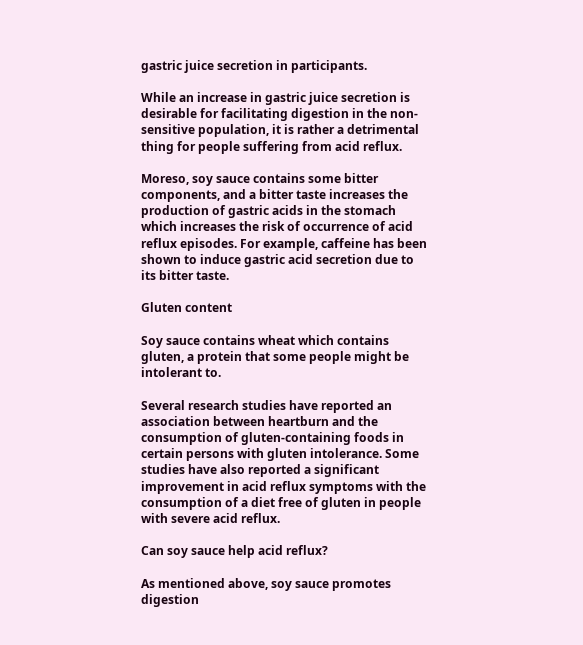gastric juice secretion in participants.

While an increase in gastric juice secretion is desirable for facilitating digestion in the non-sensitive population, it is rather a detrimental thing for people suffering from acid reflux.

Moreso, soy sauce contains some bitter components, and a bitter taste increases the production of gastric acids in the stomach which increases the risk of occurrence of acid reflux episodes. For example, caffeine has been shown to induce gastric acid secretion due to its bitter taste.

Gluten content

Soy sauce contains wheat which contains gluten, a protein that some people might be intolerant to.

Several research studies have reported an association between heartburn and the consumption of gluten-containing foods in certain persons with gluten intolerance. Some studies have also reported a significant improvement in acid reflux symptoms with the consumption of a diet free of gluten in people with severe acid reflux.

Can soy sauce help acid reflux?

As mentioned above, soy sauce promotes digestion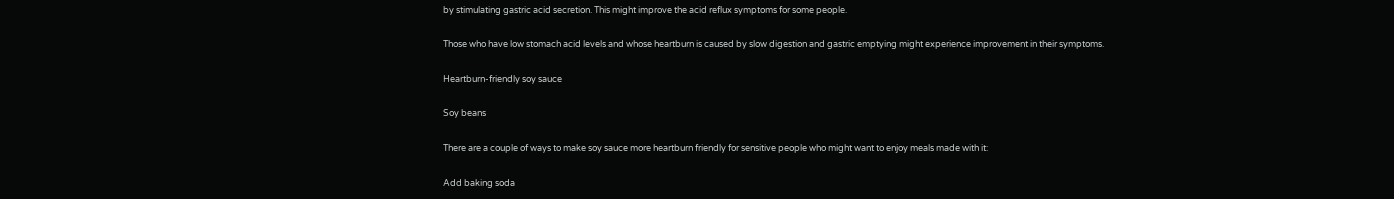by stimulating gastric acid secretion. This might improve the acid reflux symptoms for some people.

Those who have low stomach acid levels and whose heartburn is caused by slow digestion and gastric emptying might experience improvement in their symptoms.

Heartburn-friendly soy sauce

Soy beans

There are a couple of ways to make soy sauce more heartburn friendly for sensitive people who might want to enjoy meals made with it:

Add baking soda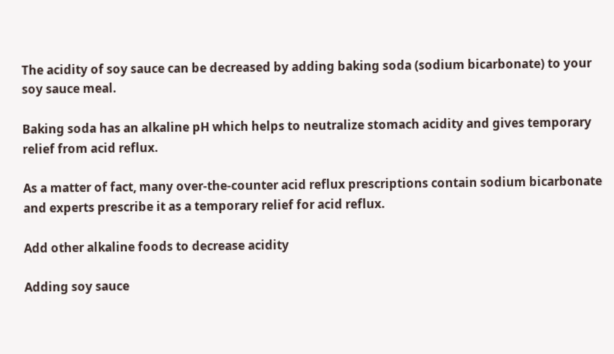The acidity of soy sauce can be decreased by adding baking soda (sodium bicarbonate) to your soy sauce meal.

Baking soda has an alkaline pH which helps to neutralize stomach acidity and gives temporary relief from acid reflux.

As a matter of fact, many over-the-counter acid reflux prescriptions contain sodium bicarbonate and experts prescribe it as a temporary relief for acid reflux.

Add other alkaline foods to decrease acidity

Adding soy sauce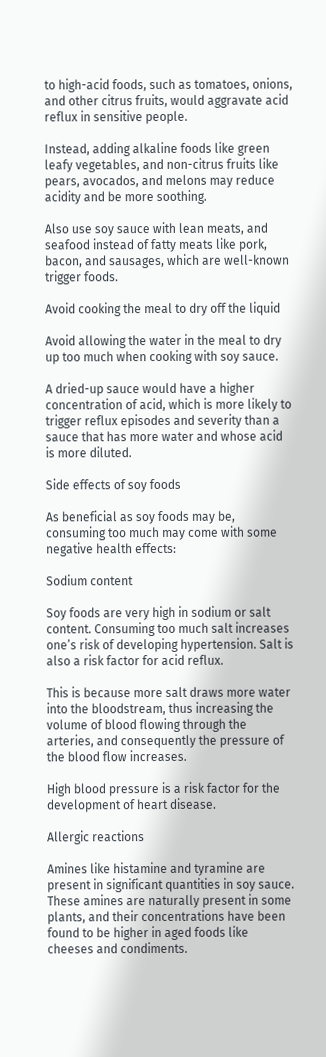to high-acid foods, such as tomatoes, onions, and other citrus fruits, would aggravate acid reflux in sensitive people.

Instead, adding alkaline foods like green leafy vegetables, and non-citrus fruits like pears, avocados, and melons may reduce acidity and be more soothing.

Also use soy sauce with lean meats, and seafood instead of fatty meats like pork, bacon, and sausages, which are well-known trigger foods.

Avoid cooking the meal to dry off the liquid

Avoid allowing the water in the meal to dry up too much when cooking with soy sauce.

A dried-up sauce would have a higher concentration of acid, which is more likely to trigger reflux episodes and severity than a sauce that has more water and whose acid is more diluted.

Side effects of soy foods

As beneficial as soy foods may be, consuming too much may come with some negative health effects:

Sodium content

Soy foods are very high in sodium or salt content. Consuming too much salt increases one’s risk of developing hypertension. Salt is also a risk factor for acid reflux.

This is because more salt draws more water into the bloodstream, thus increasing the volume of blood flowing through the arteries, and consequently the pressure of the blood flow increases.

High blood pressure is a risk factor for the development of heart disease.

Allergic reactions

Amines like histamine and tyramine are present in significant quantities in soy sauce. These amines are naturally present in some plants, and their concentrations have been found to be higher in aged foods like cheeses and condiments.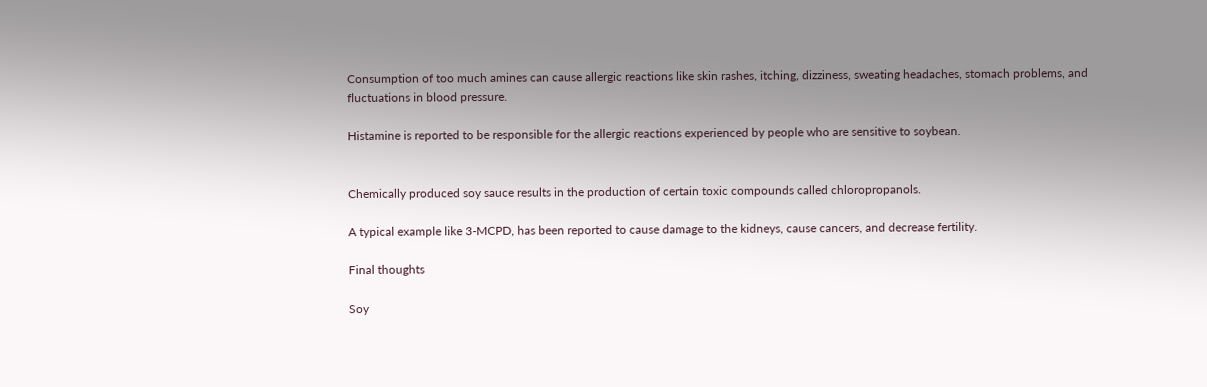Consumption of too much amines can cause allergic reactions like skin rashes, itching, dizziness, sweating headaches, stomach problems, and fluctuations in blood pressure.

Histamine is reported to be responsible for the allergic reactions experienced by people who are sensitive to soybean.


Chemically produced soy sauce results in the production of certain toxic compounds called chloropropanols.

A typical example like 3-MCPD, has been reported to cause damage to the kidneys, cause cancers, and decrease fertility.

Final thoughts

Soy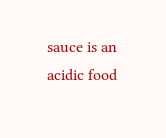sauce is an acidic food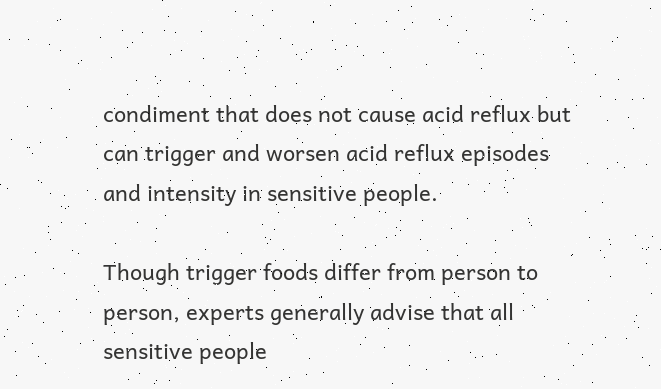condiment that does not cause acid reflux but can trigger and worsen acid reflux episodes and intensity in sensitive people.

Though trigger foods differ from person to person, experts generally advise that all sensitive people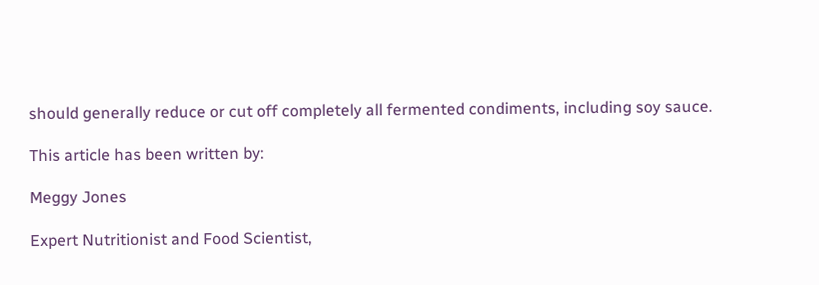should generally reduce or cut off completely all fermented condiments, including soy sauce.

This article has been written by:

Meggy Jones

Expert Nutritionist and Food Scientist,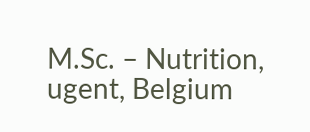M.Sc. – Nutrition, ugent, Belgium